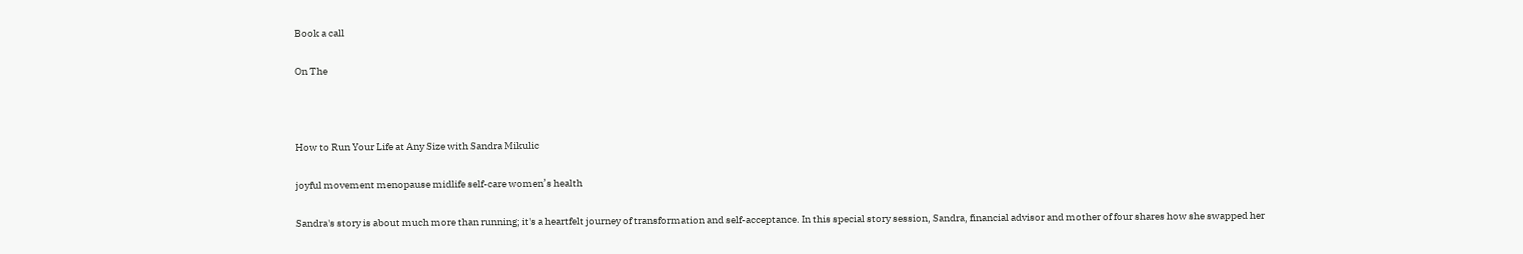Book a call

On The



How to Run Your Life at Any Size with Sandra Mikulic

joyful movement menopause midlife self-care women’s health

Sandra's story is about much more than running; it's a heartfelt journey of transformation and self-acceptance. In this special story session, Sandra, financial advisor and mother of four shares how she swapped her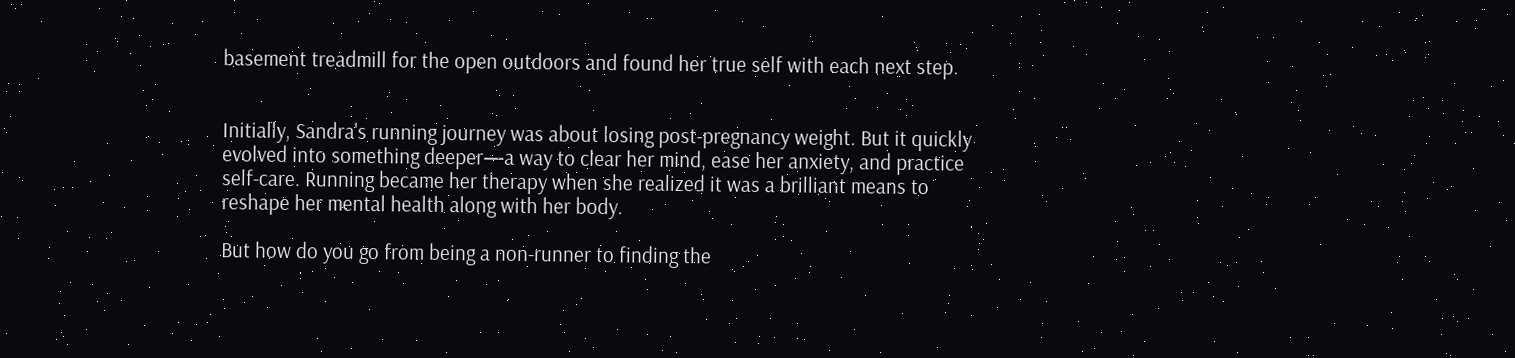basement treadmill for the open outdoors and found her true self with each next step.


Initially, Sandra's running journey was about losing post-pregnancy weight. But it quickly evolved into something deeper—a way to clear her mind, ease her anxiety, and practice self-care. Running became her therapy when she realized it was a brilliant means to reshape her mental health along with her body.

But how do you go from being a non-runner to finding the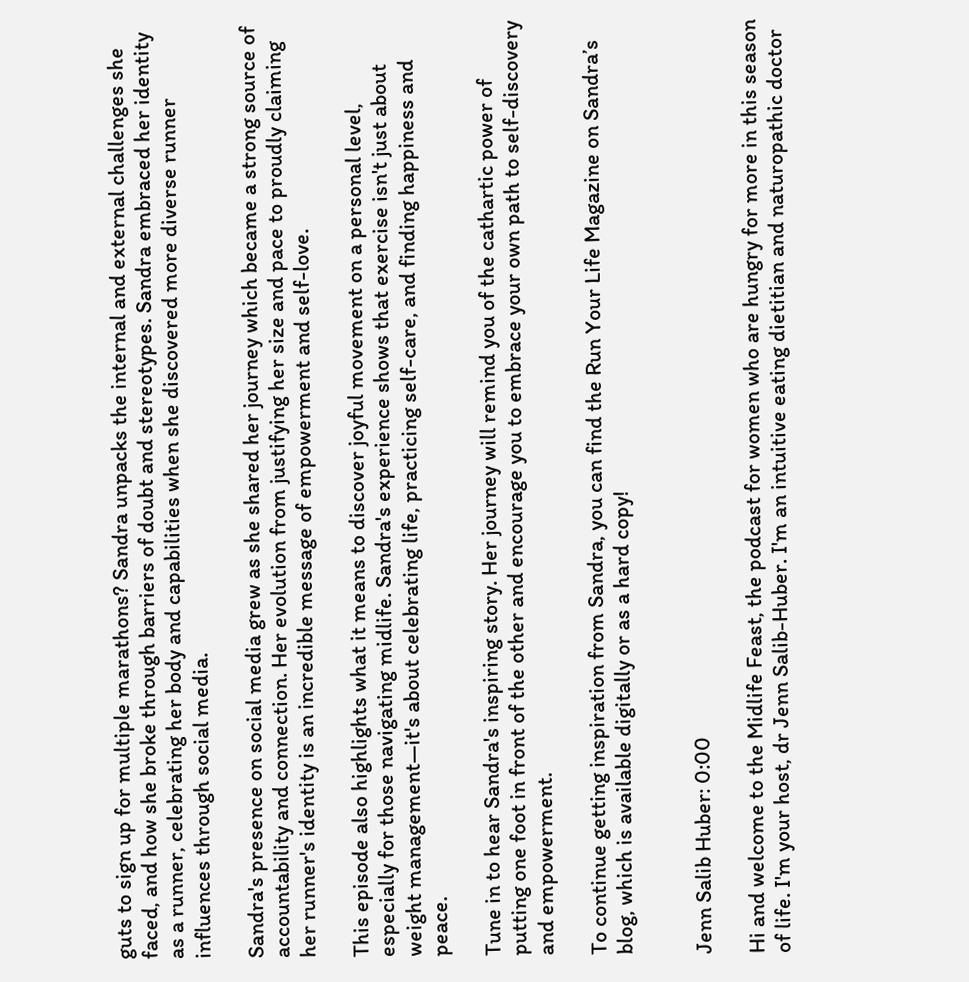guts to sign up for multiple marathons? Sandra unpacks the internal and external challenges she faced, and how she broke through barriers of doubt and stereotypes. Sandra embraced her identity as a runner, celebrating her body and capabilities when she discovered more diverse runner influences through social media.

Sandra's presence on social media grew as she shared her journey which became a strong source of accountability and connection. Her evolution from justifying her size and pace to proudly claiming her runner's identity is an incredible message of empowerment and self-love.

This episode also highlights what it means to discover joyful movement on a personal level, especially for those navigating midlife. Sandra's experience shows that exercise isn't just about weight management—it's about celebrating life, practicing self-care, and finding happiness and peace.

Tune in to hear Sandra's inspiring story. Her journey will remind you of the cathartic power of putting one foot in front of the other and encourage you to embrace your own path to self-discovery and empowerment.

To continue getting inspiration from Sandra, you can find the Run Your Life Magazine on Sandra’s blog, which is available digitally or as a hard copy!


Jenn Salib Huber: 0:00

Hi and welcome to the Midlife Feast, the podcast for women who are hungry for more in this season of life. I'm your host, dr Jenn Salib-Huber. I'm an intuitive eating dietitian and naturopathic doctor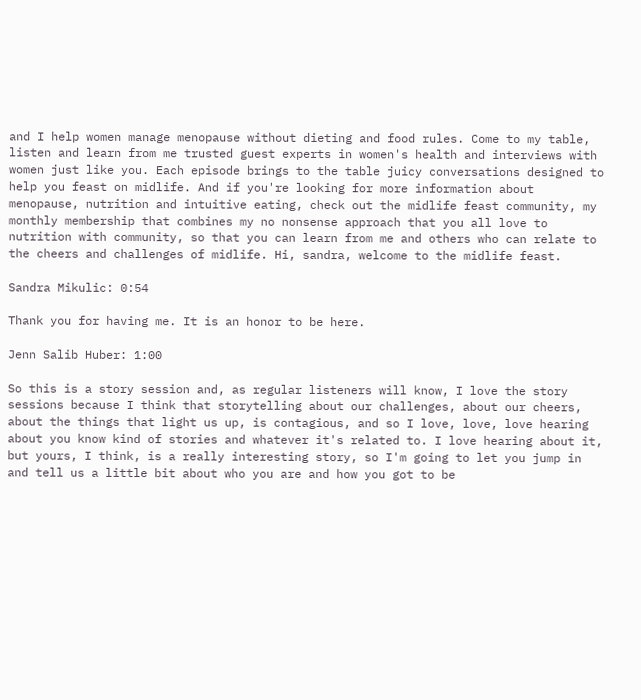and I help women manage menopause without dieting and food rules. Come to my table, listen and learn from me trusted guest experts in women's health and interviews with women just like you. Each episode brings to the table juicy conversations designed to help you feast on midlife. And if you're looking for more information about menopause, nutrition and intuitive eating, check out the midlife feast community, my monthly membership that combines my no nonsense approach that you all love to nutrition with community, so that you can learn from me and others who can relate to the cheers and challenges of midlife. Hi, sandra, welcome to the midlife feast.

Sandra Mikulic: 0:54

Thank you for having me. It is an honor to be here.

Jenn Salib Huber: 1:00

So this is a story session and, as regular listeners will know, I love the story sessions because I think that storytelling about our challenges, about our cheers, about the things that light us up, is contagious, and so I love, love, love hearing about you know kind of stories and whatever it's related to. I love hearing about it, but yours, I think, is a really interesting story, so I'm going to let you jump in and tell us a little bit about who you are and how you got to be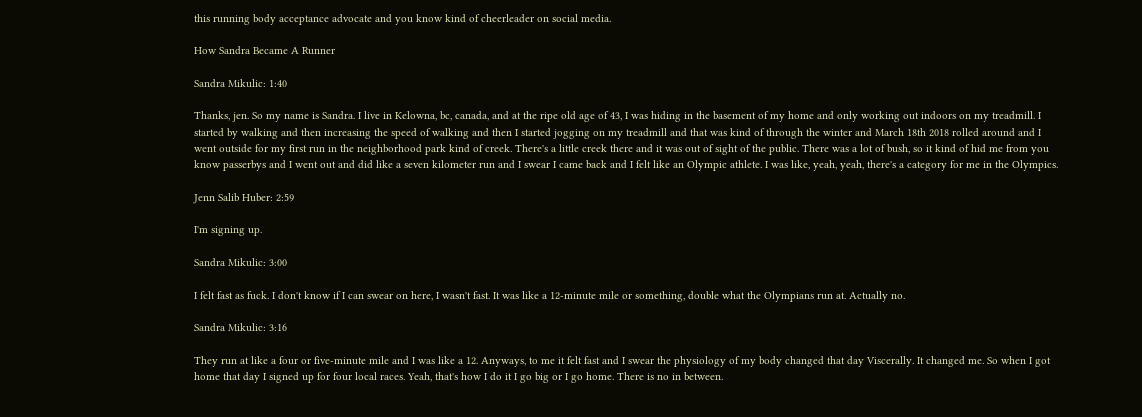this running body acceptance advocate and you know kind of cheerleader on social media.

How Sandra Became A Runner

Sandra Mikulic: 1:40

Thanks, jen. So my name is Sandra. I live in Kelowna, bc, canada, and at the ripe old age of 43, I was hiding in the basement of my home and only working out indoors on my treadmill. I started by walking and then increasing the speed of walking and then I started jogging on my treadmill and that was kind of through the winter and March 18th 2018 rolled around and I went outside for my first run in the neighborhood park kind of creek. There's a little creek there and it was out of sight of the public. There was a lot of bush, so it kind of hid me from you know passerbys and I went out and did like a seven kilometer run and I swear I came back and I felt like an Olympic athlete. I was like, yeah, yeah, there's a category for me in the Olympics.

Jenn Salib Huber: 2:59

I'm signing up.

Sandra Mikulic: 3:00

I felt fast as fuck. I don't know if I can swear on here, I wasn't fast. It was like a 12-minute mile or something, double what the Olympians run at. Actually no.

Sandra Mikulic: 3:16

They run at like a four or five-minute mile and I was like a 12. Anyways, to me it felt fast and I swear the physiology of my body changed that day Viscerally. It changed me. So when I got home that day I signed up for four local races. Yeah, that's how I do it I go big or I go home. There is no in between.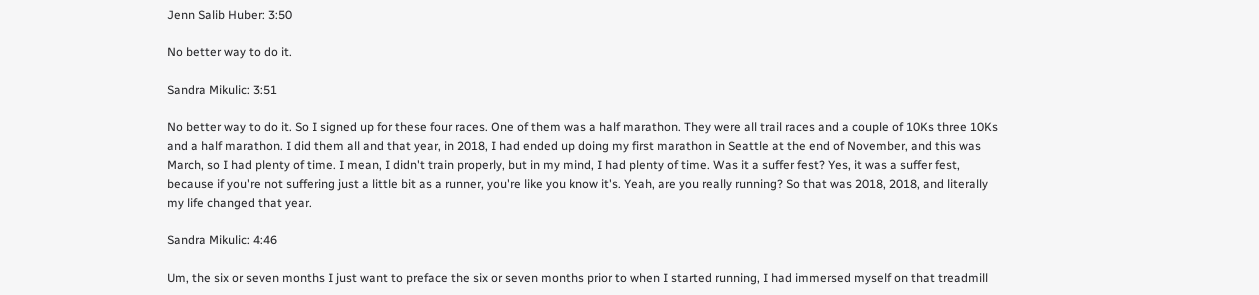Jenn Salib Huber: 3:50

No better way to do it.

Sandra Mikulic: 3:51

No better way to do it. So I signed up for these four races. One of them was a half marathon. They were all trail races and a couple of 10Ks three 10Ks and a half marathon. I did them all and that year, in 2018, I had ended up doing my first marathon in Seattle at the end of November, and this was March, so I had plenty of time. I mean, I didn't train properly, but in my mind, I had plenty of time. Was it a suffer fest? Yes, it was a suffer fest, because if you're not suffering just a little bit as a runner, you're like you know it's. Yeah, are you really running? So that was 2018, 2018, and literally my life changed that year.

Sandra Mikulic: 4:46

Um, the six or seven months I just want to preface the six or seven months prior to when I started running, I had immersed myself on that treadmill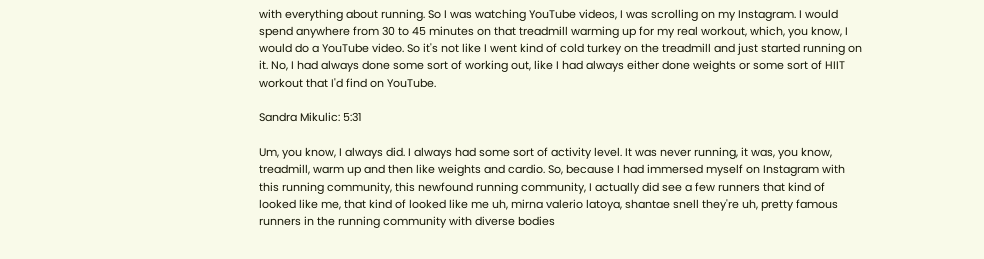with everything about running. So I was watching YouTube videos, I was scrolling on my Instagram. I would spend anywhere from 30 to 45 minutes on that treadmill warming up for my real workout, which, you know, I would do a YouTube video. So it's not like I went kind of cold turkey on the treadmill and just started running on it. No, I had always done some sort of working out, like I had always either done weights or some sort of HIIT workout that I'd find on YouTube.

Sandra Mikulic: 5:31

Um, you know, I always did. I always had some sort of activity level. It was never running, it was, you know, treadmill, warm up and then like weights and cardio. So, because I had immersed myself on Instagram with this running community, this newfound running community, I actually did see a few runners that kind of looked like me, that kind of looked like me uh, mirna valerio latoya, shantae snell they're uh, pretty famous runners in the running community with diverse bodies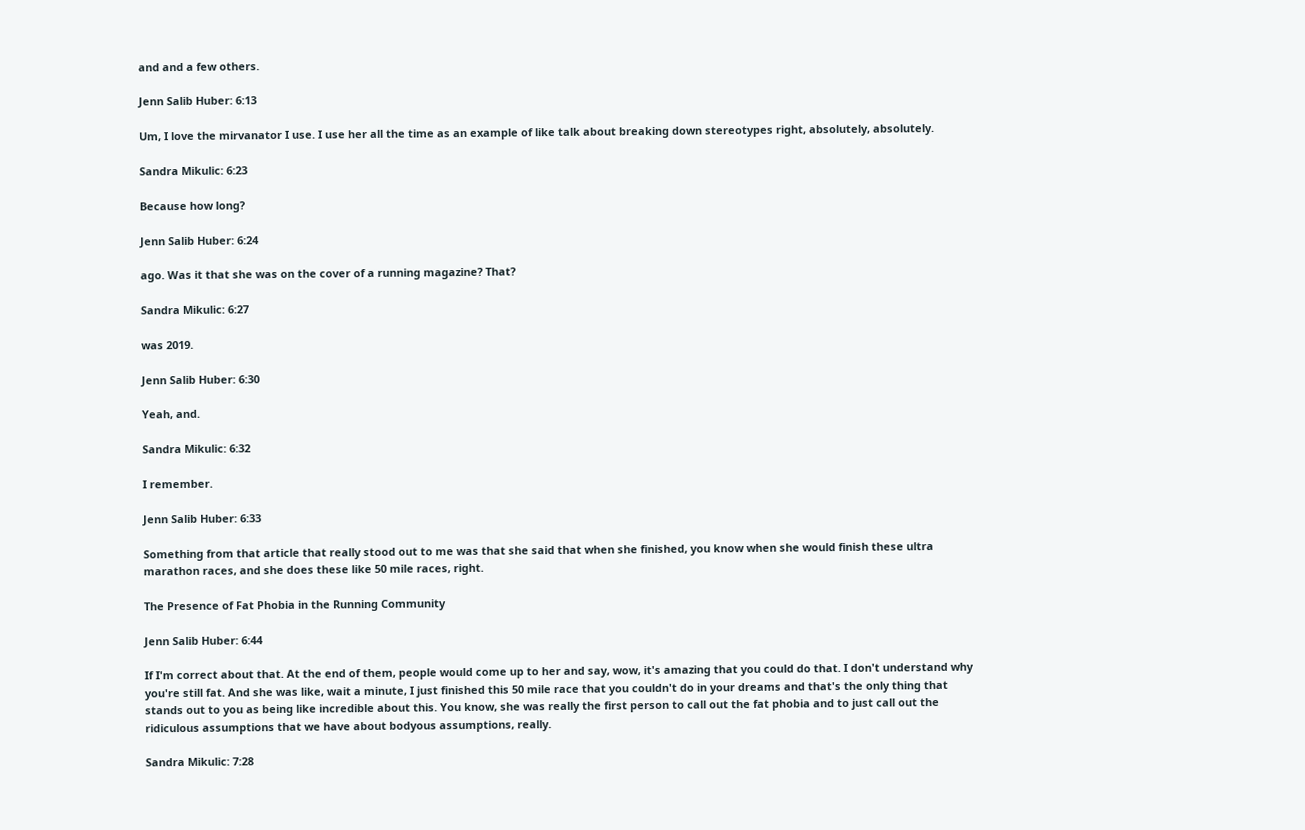and and a few others.

Jenn Salib Huber: 6:13

Um, I love the mirvanator I use. I use her all the time as an example of like talk about breaking down stereotypes right, absolutely, absolutely.

Sandra Mikulic: 6:23

Because how long?

Jenn Salib Huber: 6:24

ago. Was it that she was on the cover of a running magazine? That?

Sandra Mikulic: 6:27

was 2019.

Jenn Salib Huber: 6:30

Yeah, and.

Sandra Mikulic: 6:32

I remember.

Jenn Salib Huber: 6:33

Something from that article that really stood out to me was that she said that when she finished, you know when she would finish these ultra marathon races, and she does these like 50 mile races, right.

The Presence of Fat Phobia in the Running Community

Jenn Salib Huber: 6:44

If I'm correct about that. At the end of them, people would come up to her and say, wow, it's amazing that you could do that. I don't understand why you're still fat. And she was like, wait a minute, I just finished this 50 mile race that you couldn't do in your dreams and that's the only thing that stands out to you as being like incredible about this. You know, she was really the first person to call out the fat phobia and to just call out the ridiculous assumptions that we have about bodyous assumptions, really.

Sandra Mikulic: 7:28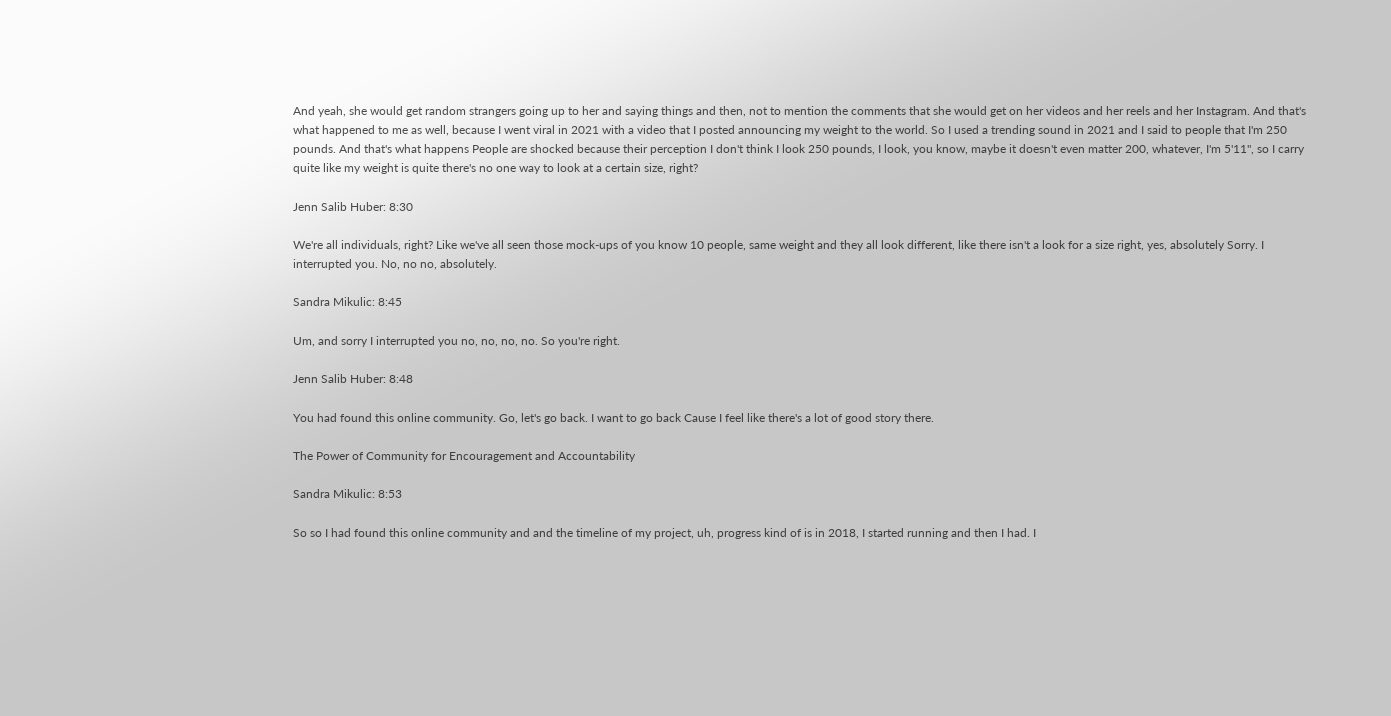And yeah, she would get random strangers going up to her and saying things and then, not to mention the comments that she would get on her videos and her reels and her Instagram. And that's what happened to me as well, because I went viral in 2021 with a video that I posted announcing my weight to the world. So I used a trending sound in 2021 and I said to people that I'm 250 pounds. And that's what happens People are shocked because their perception I don't think I look 250 pounds, I look, you know, maybe it doesn't even matter 200, whatever, I'm 5'11", so I carry quite like my weight is quite there's no one way to look at a certain size, right?

Jenn Salib Huber: 8:30

We're all individuals, right? Like we've all seen those mock-ups of you know 10 people, same weight and they all look different, like there isn't a look for a size right, yes, absolutely Sorry. I interrupted you. No, no no, absolutely.

Sandra Mikulic: 8:45

Um, and sorry I interrupted you no, no, no, no. So you're right.

Jenn Salib Huber: 8:48

You had found this online community. Go, let's go back. I want to go back Cause I feel like there's a lot of good story there.

The Power of Community for Encouragement and Accountability

Sandra Mikulic: 8:53

So so I had found this online community and and the timeline of my project, uh, progress kind of is in 2018, I started running and then I had. I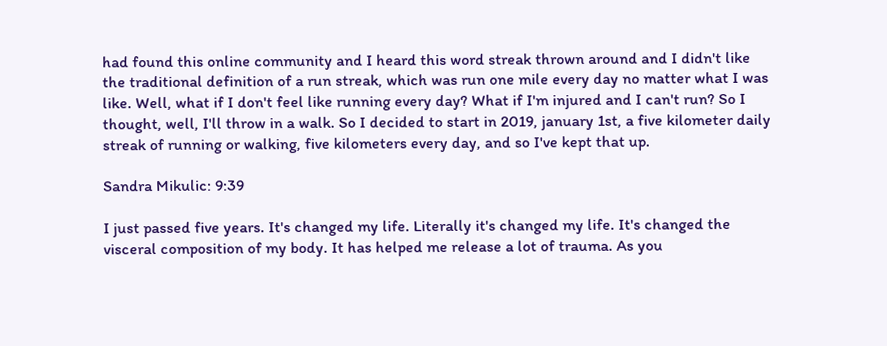had found this online community and I heard this word streak thrown around and I didn't like the traditional definition of a run streak, which was run one mile every day no matter what I was like. Well, what if I don't feel like running every day? What if I'm injured and I can't run? So I thought, well, I'll throw in a walk. So I decided to start in 2019, january 1st, a five kilometer daily streak of running or walking, five kilometers every day, and so I've kept that up.

Sandra Mikulic: 9:39

I just passed five years. It's changed my life. Literally it's changed my life. It's changed the visceral composition of my body. It has helped me release a lot of trauma. As you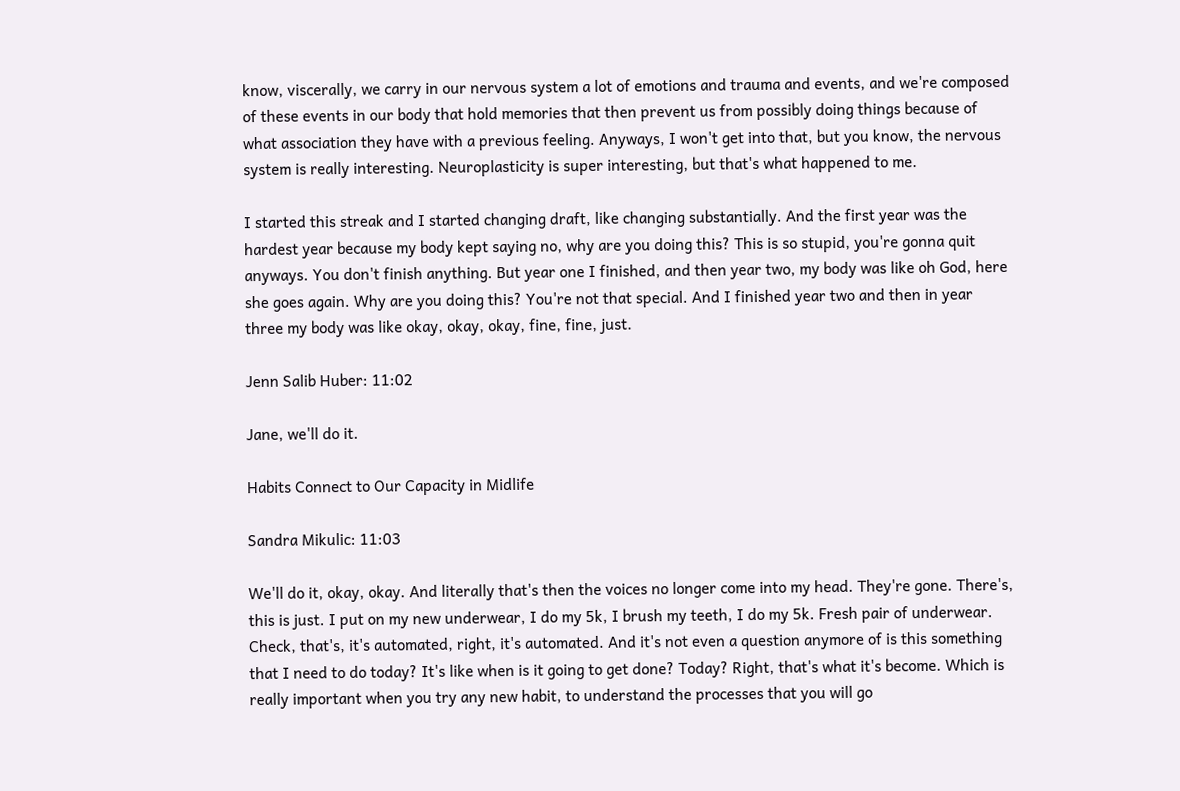know, viscerally, we carry in our nervous system a lot of emotions and trauma and events, and we're composed of these events in our body that hold memories that then prevent us from possibly doing things because of what association they have with a previous feeling. Anyways, I won't get into that, but you know, the nervous system is really interesting. Neuroplasticity is super interesting, but that's what happened to me.

I started this streak and I started changing draft, like changing substantially. And the first year was the hardest year because my body kept saying no, why are you doing this? This is so stupid, you're gonna quit anyways. You don't finish anything. But year one I finished, and then year two, my body was like oh God, here she goes again. Why are you doing this? You're not that special. And I finished year two and then in year three my body was like okay, okay, okay, fine, fine, just.

Jenn Salib Huber: 11:02

Jane, we'll do it.

Habits Connect to Our Capacity in Midlife

Sandra Mikulic: 11:03

We'll do it, okay, okay. And literally that's then the voices no longer come into my head. They're gone. There's, this is just. I put on my new underwear, I do my 5k, I brush my teeth, I do my 5k. Fresh pair of underwear. Check, that's, it's automated, right, it's automated. And it's not even a question anymore of is this something that I need to do today? It's like when is it going to get done? Today? Right, that's what it's become. Which is really important when you try any new habit, to understand the processes that you will go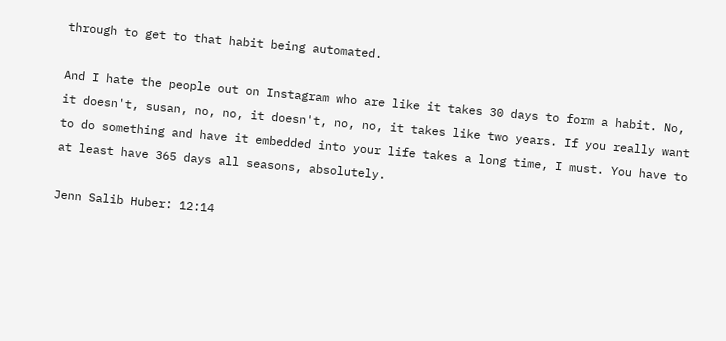through to get to that habit being automated.

And I hate the people out on Instagram who are like it takes 30 days to form a habit. No, it doesn't, susan, no, no, it doesn't, no, no, it takes like two years. If you really want to do something and have it embedded into your life takes a long time, I must. You have to at least have 365 days all seasons, absolutely.

Jenn Salib Huber: 12:14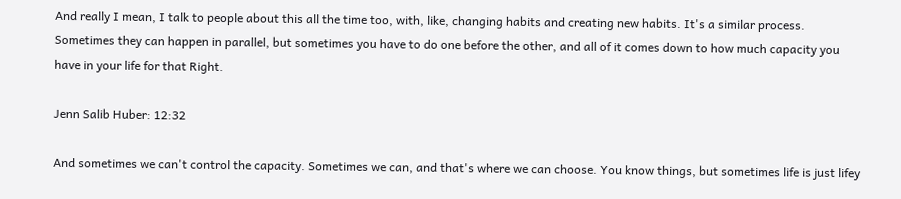And really I mean, I talk to people about this all the time too, with, like, changing habits and creating new habits. It's a similar process. Sometimes they can happen in parallel, but sometimes you have to do one before the other, and all of it comes down to how much capacity you have in your life for that Right.

Jenn Salib Huber: 12:32

And sometimes we can't control the capacity. Sometimes we can, and that's where we can choose. You know things, but sometimes life is just lifey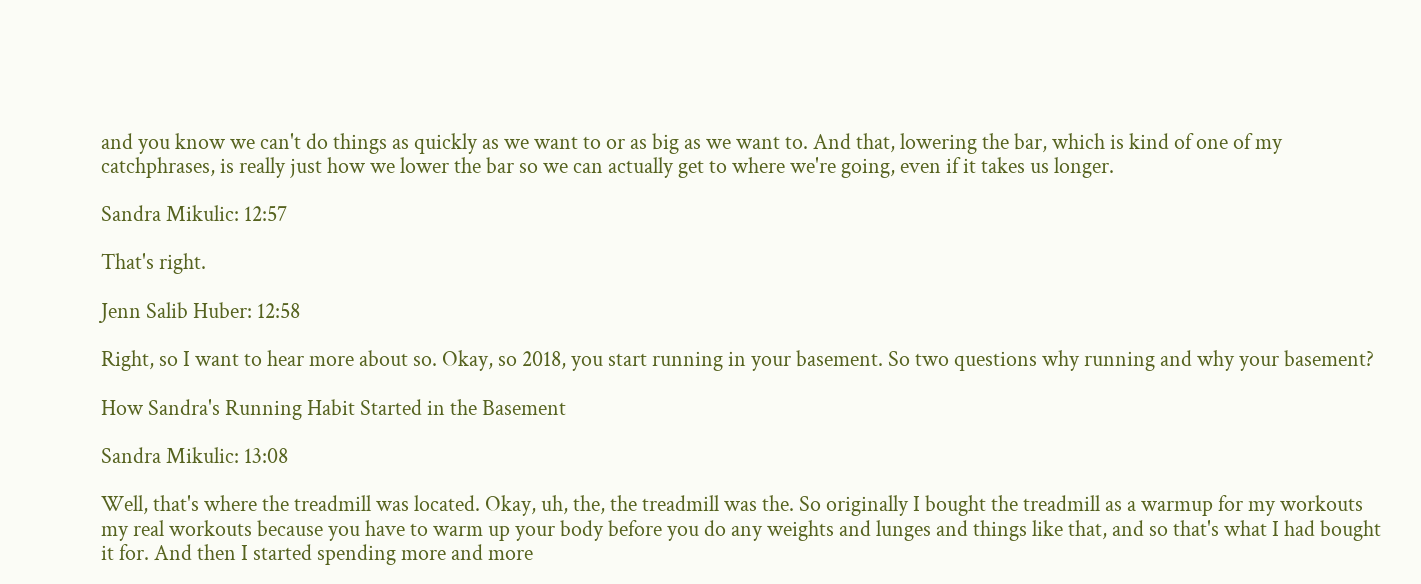and you know we can't do things as quickly as we want to or as big as we want to. And that, lowering the bar, which is kind of one of my catchphrases, is really just how we lower the bar so we can actually get to where we're going, even if it takes us longer.

Sandra Mikulic: 12:57

That's right.

Jenn Salib Huber: 12:58

Right, so I want to hear more about so. Okay, so 2018, you start running in your basement. So two questions why running and why your basement?

How Sandra's Running Habit Started in the Basement

Sandra Mikulic: 13:08

Well, that's where the treadmill was located. Okay, uh, the, the treadmill was the. So originally I bought the treadmill as a warmup for my workouts my real workouts because you have to warm up your body before you do any weights and lunges and things like that, and so that's what I had bought it for. And then I started spending more and more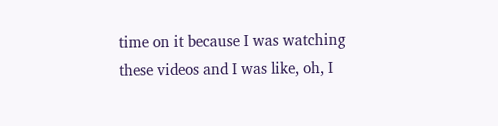time on it because I was watching these videos and I was like, oh, I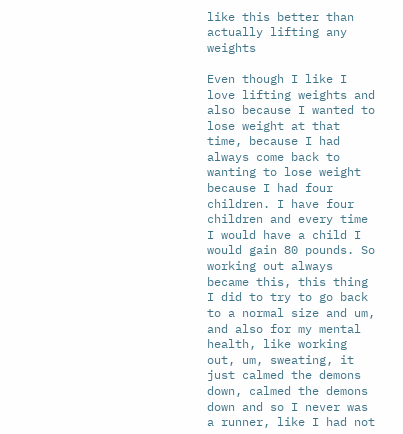like this better than actually lifting any weights

Even though I like I love lifting weights and also because I wanted to lose weight at that time, because I had always come back to wanting to lose weight because I had four children. I have four children and every time I would have a child I would gain 80 pounds. So working out always became this, this thing I did to try to go back to a normal size and um, and also for my mental health, like working out, um, sweating, it just calmed the demons down, calmed the demons down and so I never was a runner, like I had not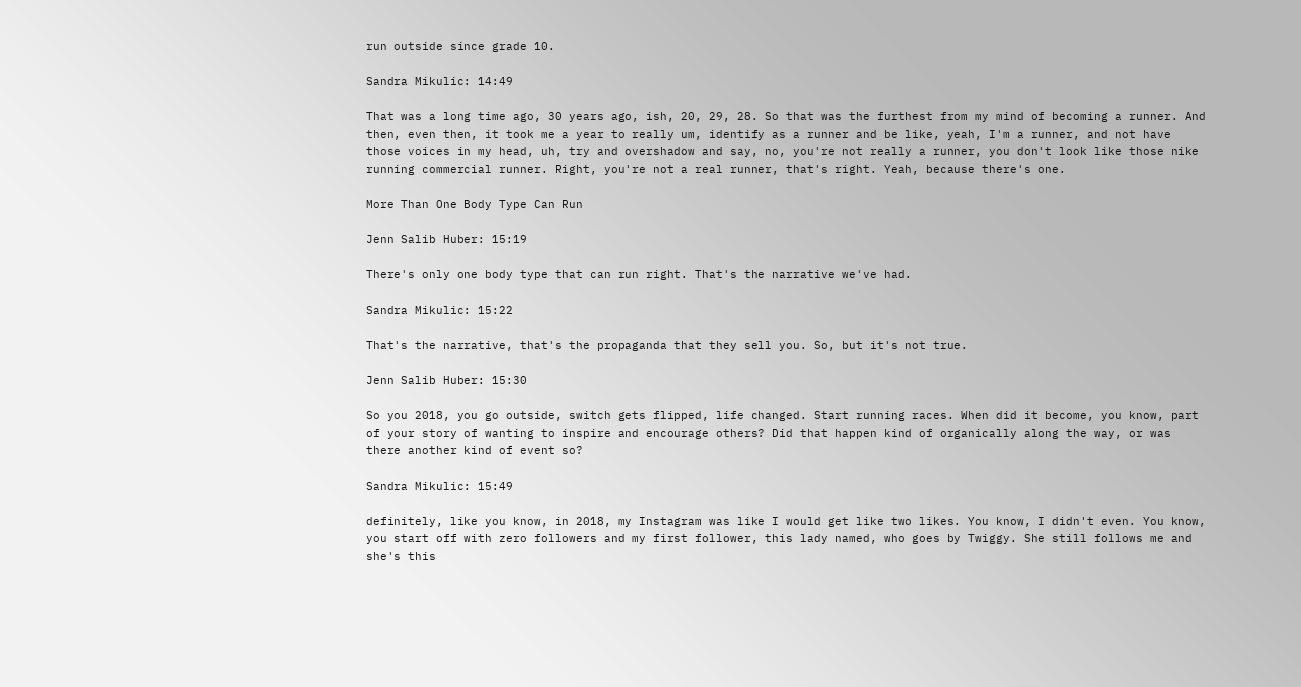run outside since grade 10.

Sandra Mikulic: 14:49

That was a long time ago, 30 years ago, ish, 20, 29, 28. So that was the furthest from my mind of becoming a runner. And then, even then, it took me a year to really um, identify as a runner and be like, yeah, I'm a runner, and not have those voices in my head, uh, try and overshadow and say, no, you're not really a runner, you don't look like those nike running commercial runner. Right, you're not a real runner, that's right. Yeah, because there's one.

More Than One Body Type Can Run

Jenn Salib Huber: 15:19

There's only one body type that can run right. That's the narrative we've had.

Sandra Mikulic: 15:22

That's the narrative, that's the propaganda that they sell you. So, but it's not true.

Jenn Salib Huber: 15:30

So you 2018, you go outside, switch gets flipped, life changed. Start running races. When did it become, you know, part of your story of wanting to inspire and encourage others? Did that happen kind of organically along the way, or was there another kind of event so?

Sandra Mikulic: 15:49

definitely, like you know, in 2018, my Instagram was like I would get like two likes. You know, I didn't even. You know, you start off with zero followers and my first follower, this lady named, who goes by Twiggy. She still follows me and she's this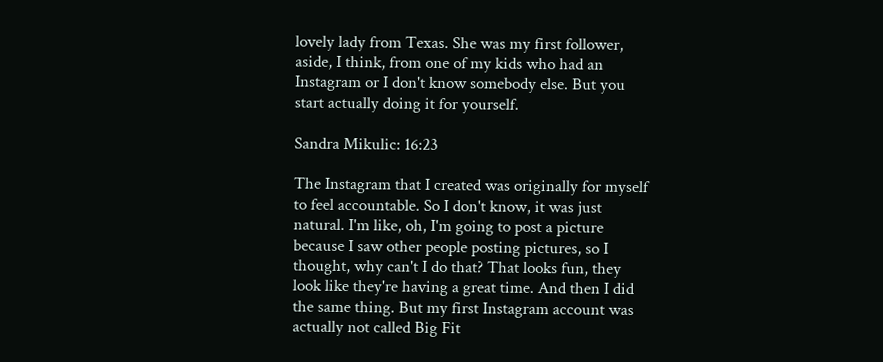lovely lady from Texas. She was my first follower, aside, I think, from one of my kids who had an Instagram or I don't know somebody else. But you start actually doing it for yourself.

Sandra Mikulic: 16:23

The Instagram that I created was originally for myself to feel accountable. So I don't know, it was just natural. I'm like, oh, I'm going to post a picture because I saw other people posting pictures, so I thought, why can't I do that? That looks fun, they look like they're having a great time. And then I did the same thing. But my first Instagram account was actually not called Big Fit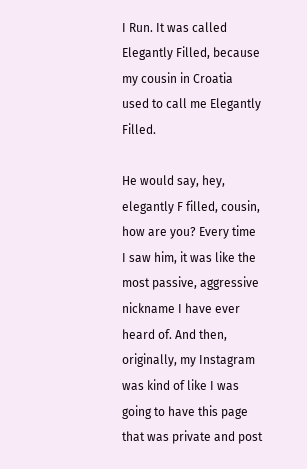I Run. It was called Elegantly Filled, because my cousin in Croatia used to call me Elegantly Filled.

He would say, hey, elegantly F filled, cousin, how are you? Every time I saw him, it was like the most passive, aggressive nickname I have ever heard of. And then, originally, my Instagram was kind of like I was going to have this page that was private and post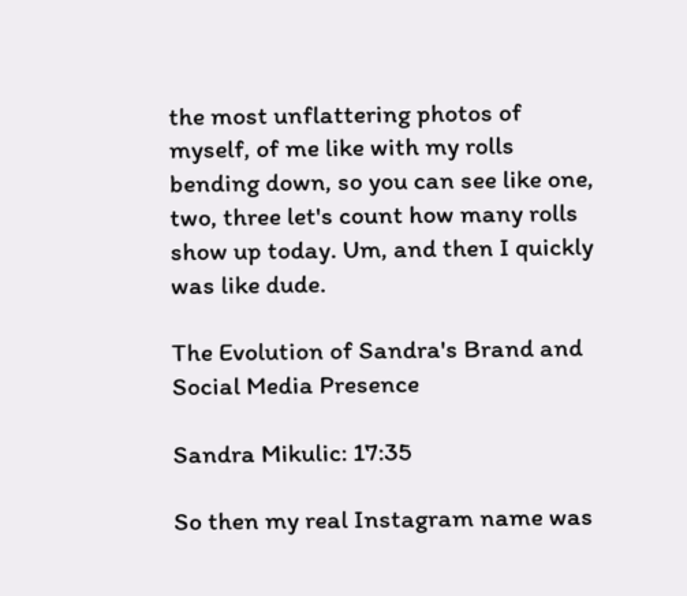the most unflattering photos of myself, of me like with my rolls bending down, so you can see like one, two, three let's count how many rolls show up today. Um, and then I quickly was like dude.

The Evolution of Sandra's Brand and Social Media Presence

Sandra Mikulic: 17:35

So then my real Instagram name was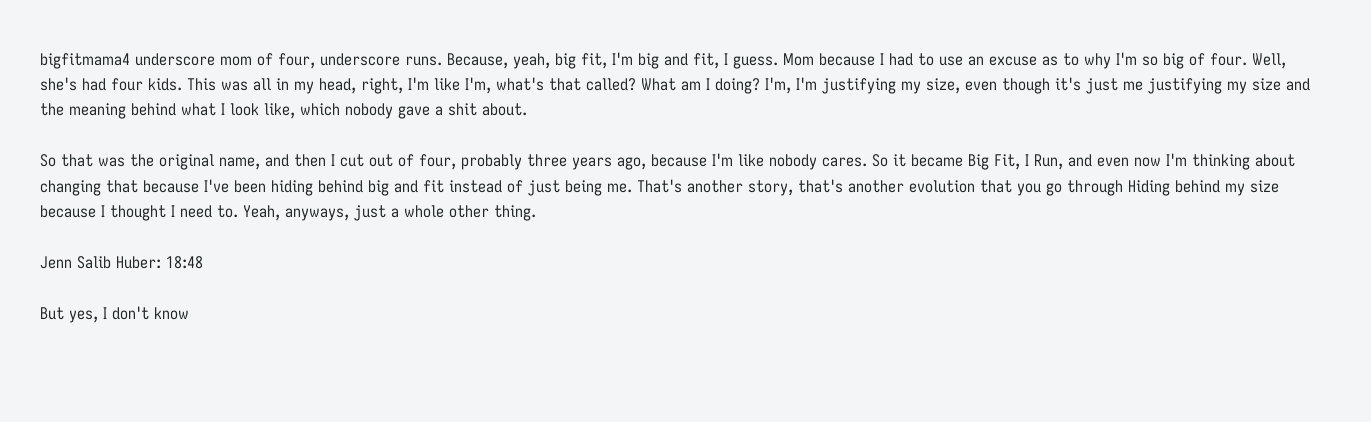bigfitmama4 underscore mom of four, underscore runs. Because, yeah, big fit, I'm big and fit, I guess. Mom because I had to use an excuse as to why I'm so big of four. Well, she's had four kids. This was all in my head, right, I'm like I'm, what's that called? What am I doing? I'm, I'm justifying my size, even though it's just me justifying my size and the meaning behind what I look like, which nobody gave a shit about.

So that was the original name, and then I cut out of four, probably three years ago, because I'm like nobody cares. So it became Big Fit, I Run, and even now I'm thinking about changing that because I've been hiding behind big and fit instead of just being me. That's another story, that's another evolution that you go through Hiding behind my size because I thought I need to. Yeah, anyways, just a whole other thing.

Jenn Salib Huber: 18:48

But yes, I don't know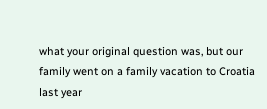what your original question was, but our family went on a family vacation to Croatia last year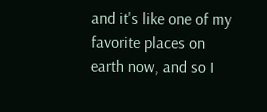and it's like one of my favorite places on earth now, and so I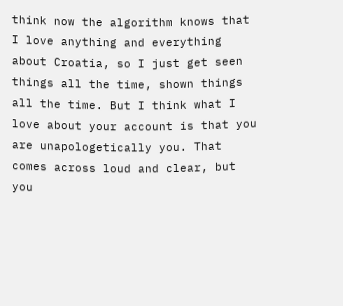think now the algorithm knows that I love anything and everything about Croatia, so I just get seen things all the time, shown things all the time. But I think what I love about your account is that you are unapologetically you. That comes across loud and clear, but you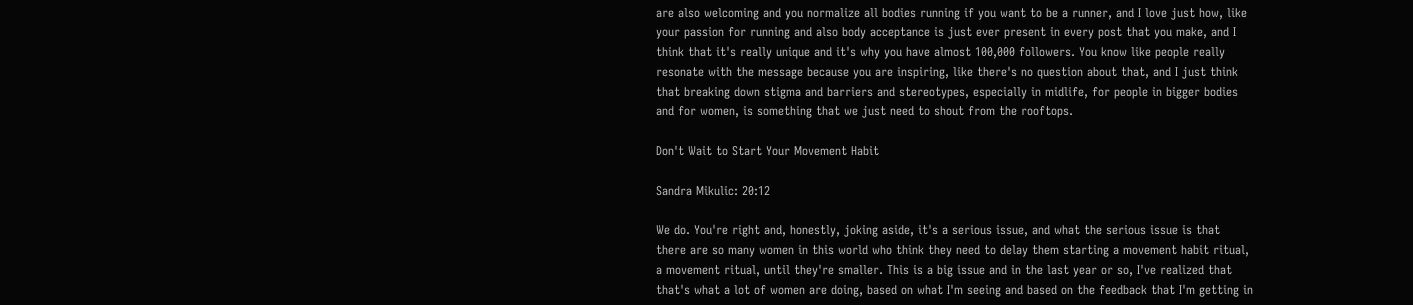are also welcoming and you normalize all bodies running if you want to be a runner, and I love just how, like your passion for running and also body acceptance is just ever present in every post that you make, and I think that it's really unique and it's why you have almost 100,000 followers. You know like people really resonate with the message because you are inspiring, like there's no question about that, and I just think that breaking down stigma and barriers and stereotypes, especially in midlife, for people in bigger bodies and for women, is something that we just need to shout from the rooftops.

Don't Wait to Start Your Movement Habit

Sandra Mikulic: 20:12

We do. You're right and, honestly, joking aside, it's a serious issue, and what the serious issue is that there are so many women in this world who think they need to delay them starting a movement habit ritual, a movement ritual, until they're smaller. This is a big issue and in the last year or so, I've realized that that's what a lot of women are doing, based on what I'm seeing and based on the feedback that I'm getting in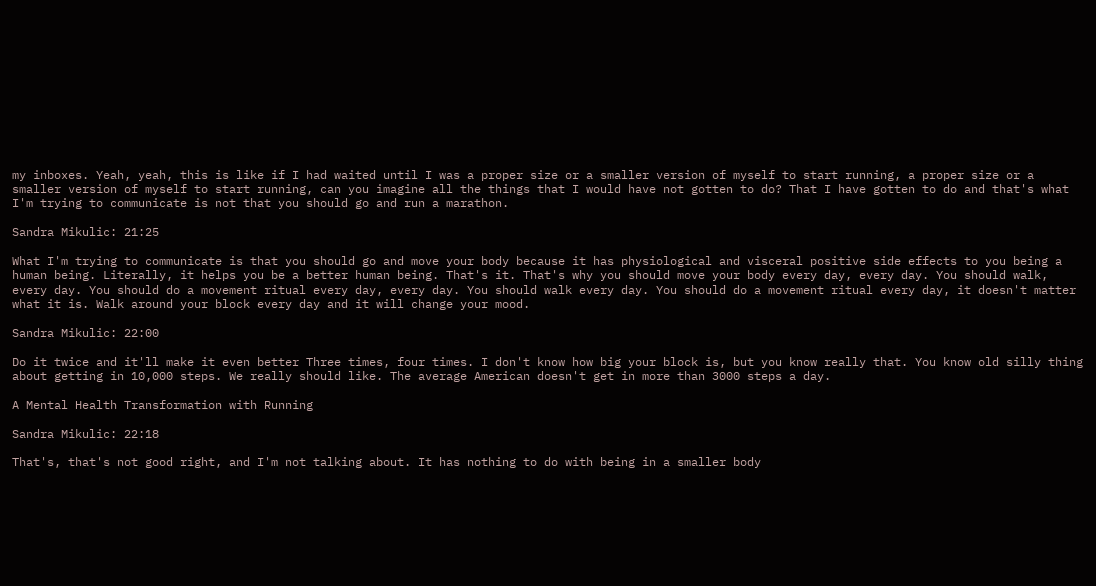my inboxes. Yeah, yeah, this is like if I had waited until I was a proper size or a smaller version of myself to start running, a proper size or a smaller version of myself to start running, can you imagine all the things that I would have not gotten to do? That I have gotten to do and that's what I'm trying to communicate is not that you should go and run a marathon.

Sandra Mikulic: 21:25

What I'm trying to communicate is that you should go and move your body because it has physiological and visceral positive side effects to you being a human being. Literally, it helps you be a better human being. That's it. That's why you should move your body every day, every day. You should walk, every day. You should do a movement ritual every day, every day. You should walk every day. You should do a movement ritual every day, it doesn't matter what it is. Walk around your block every day and it will change your mood.

Sandra Mikulic: 22:00

Do it twice and it'll make it even better Three times, four times. I don't know how big your block is, but you know really that. You know old silly thing about getting in 10,000 steps. We really should like. The average American doesn't get in more than 3000 steps a day.

A Mental Health Transformation with Running

Sandra Mikulic: 22:18

That's, that's not good right, and I'm not talking about. It has nothing to do with being in a smaller body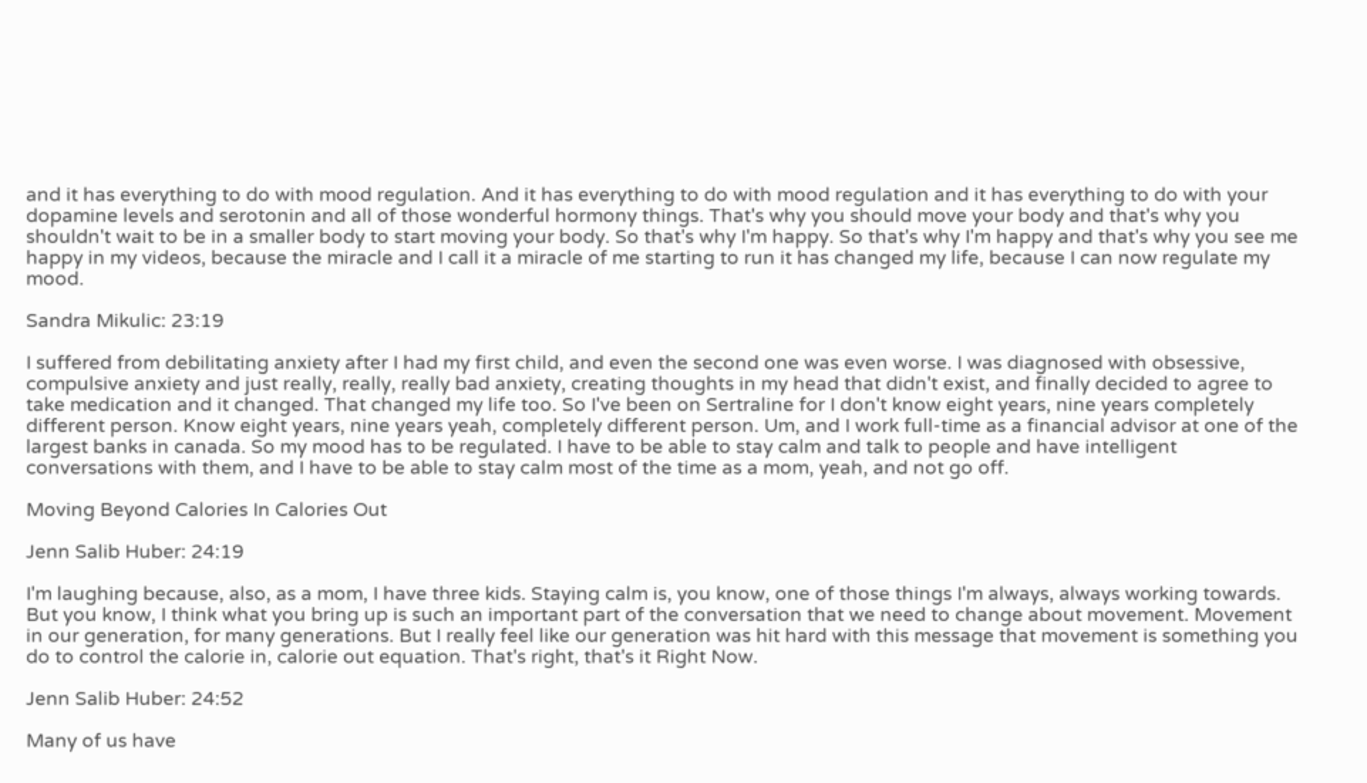and it has everything to do with mood regulation. And it has everything to do with mood regulation and it has everything to do with your dopamine levels and serotonin and all of those wonderful hormony things. That's why you should move your body and that's why you shouldn't wait to be in a smaller body to start moving your body. So that's why I'm happy. So that's why I'm happy and that's why you see me happy in my videos, because the miracle and I call it a miracle of me starting to run it has changed my life, because I can now regulate my mood.

Sandra Mikulic: 23:19

I suffered from debilitating anxiety after I had my first child, and even the second one was even worse. I was diagnosed with obsessive, compulsive anxiety and just really, really, really bad anxiety, creating thoughts in my head that didn't exist, and finally decided to agree to take medication and it changed. That changed my life too. So I've been on Sertraline for I don't know eight years, nine years completely different person. Know eight years, nine years yeah, completely different person. Um, and I work full-time as a financial advisor at one of the largest banks in canada. So my mood has to be regulated. I have to be able to stay calm and talk to people and have intelligent conversations with them, and I have to be able to stay calm most of the time as a mom, yeah, and not go off.

Moving Beyond Calories In Calories Out

Jenn Salib Huber: 24:19

I'm laughing because, also, as a mom, I have three kids. Staying calm is, you know, one of those things I'm always, always working towards. But you know, I think what you bring up is such an important part of the conversation that we need to change about movement. Movement in our generation, for many generations. But I really feel like our generation was hit hard with this message that movement is something you do to control the calorie in, calorie out equation. That's right, that's it Right Now.

Jenn Salib Huber: 24:52

Many of us have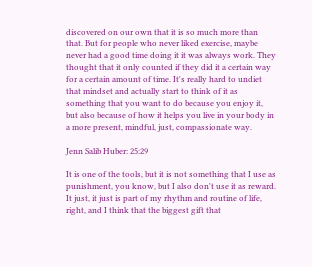discovered on our own that it is so much more than that. But for people who never liked exercise, maybe never had a good time doing it it was always work. They thought that it only counted if they did it a certain way for a certain amount of time. It's really hard to undiet that mindset and actually start to think of it as something that you want to do because you enjoy it, but also because of how it helps you live in your body in a more present, mindful, just, compassionate way.

Jenn Salib Huber: 25:29

It is one of the tools, but it is not something that I use as punishment, you know, but I also don't use it as reward. It just, it just is part of my rhythm and routine of life, right, and I think that the biggest gift that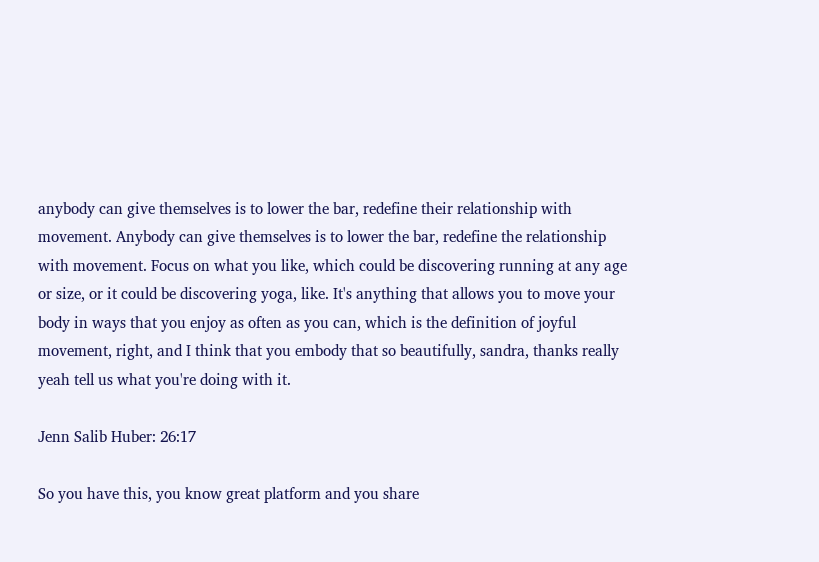anybody can give themselves is to lower the bar, redefine their relationship with movement. Anybody can give themselves is to lower the bar, redefine the relationship with movement. Focus on what you like, which could be discovering running at any age or size, or it could be discovering yoga, like. It's anything that allows you to move your body in ways that you enjoy as often as you can, which is the definition of joyful movement, right, and I think that you embody that so beautifully, sandra, thanks really yeah tell us what you're doing with it.

Jenn Salib Huber: 26:17

So you have this, you know great platform and you share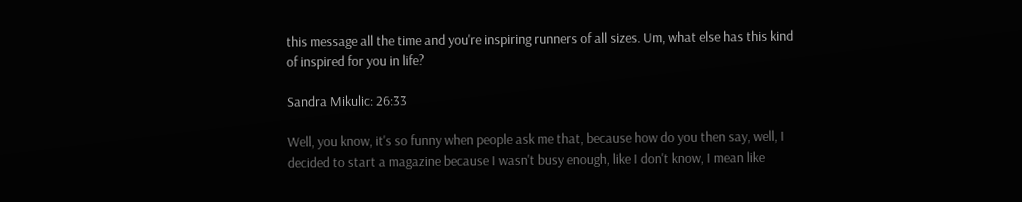this message all the time and you're inspiring runners of all sizes. Um, what else has this kind of inspired for you in life?

Sandra Mikulic: 26:33

Well, you know, it's so funny when people ask me that, because how do you then say, well, I decided to start a magazine because I wasn't busy enough, like I don't know, I mean like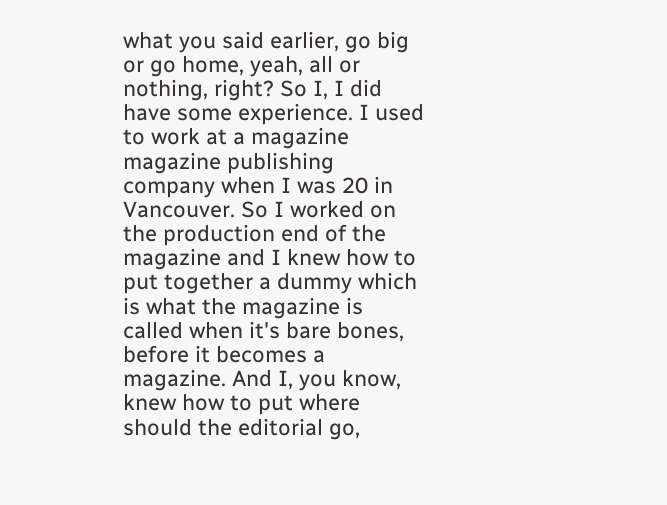what you said earlier, go big or go home, yeah, all or nothing, right? So I, I did have some experience. I used to work at a magazine magazine publishing company when I was 20 in Vancouver. So I worked on the production end of the magazine and I knew how to put together a dummy which is what the magazine is called when it's bare bones, before it becomes a magazine. And I, you know, knew how to put where should the editorial go,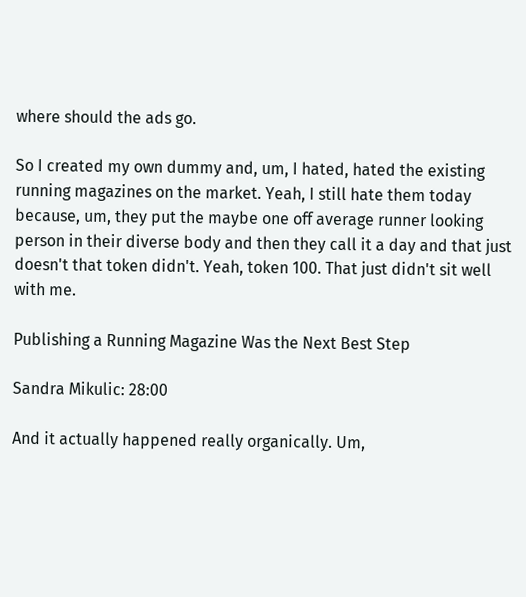where should the ads go.

So I created my own dummy and, um, I hated, hated the existing running magazines on the market. Yeah, I still hate them today because, um, they put the maybe one off average runner looking person in their diverse body and then they call it a day and that just doesn't that token didn't. Yeah, token 100. That just didn't sit well with me.

Publishing a Running Magazine Was the Next Best Step

Sandra Mikulic: 28:00

And it actually happened really organically. Um,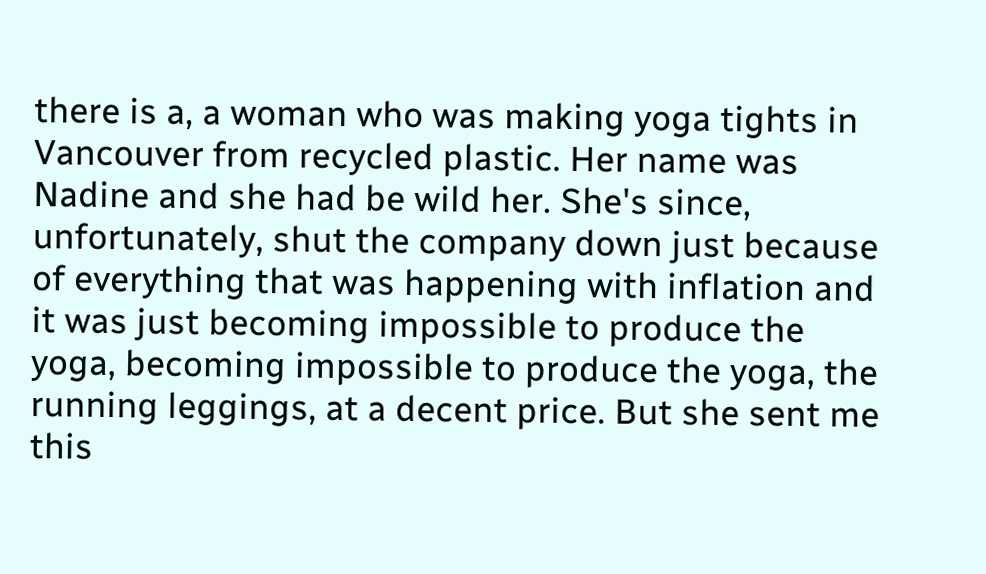there is a, a woman who was making yoga tights in Vancouver from recycled plastic. Her name was Nadine and she had be wild her. She's since, unfortunately, shut the company down just because of everything that was happening with inflation and it was just becoming impossible to produce the yoga, becoming impossible to produce the yoga, the running leggings, at a decent price. But she sent me this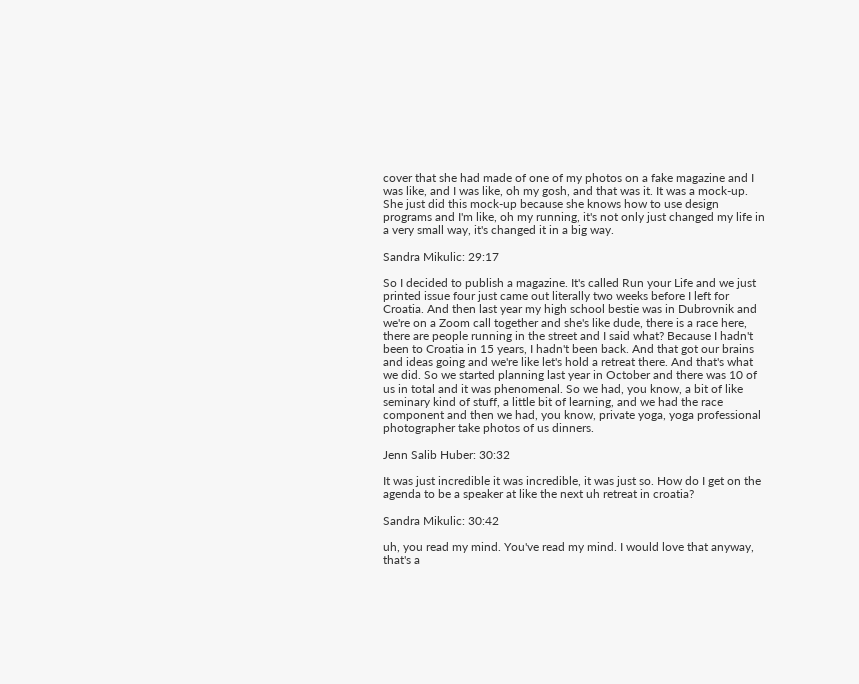cover that she had made of one of my photos on a fake magazine and I was like, and I was like, oh my gosh, and that was it. It was a mock-up. She just did this mock-up because she knows how to use design programs and I'm like, oh my running, it's not only just changed my life in a very small way, it's changed it in a big way.

Sandra Mikulic: 29:17

So I decided to publish a magazine. It's called Run your Life and we just printed issue four just came out literally two weeks before I left for Croatia. And then last year my high school bestie was in Dubrovnik and we're on a Zoom call together and she's like dude, there is a race here, there are people running in the street and I said what? Because I hadn't been to Croatia in 15 years, I hadn't been back. And that got our brains and ideas going and we're like let's hold a retreat there. And that's what we did. So we started planning last year in October and there was 10 of us in total and it was phenomenal. So we had, you know, a bit of like seminary kind of stuff, a little bit of learning, and we had the race component and then we had, you know, private yoga, yoga professional photographer take photos of us dinners.

Jenn Salib Huber: 30:32

It was just incredible it was incredible, it was just so. How do I get on the agenda to be a speaker at like the next uh retreat in croatia?

Sandra Mikulic: 30:42

uh, you read my mind. You've read my mind. I would love that anyway, that's a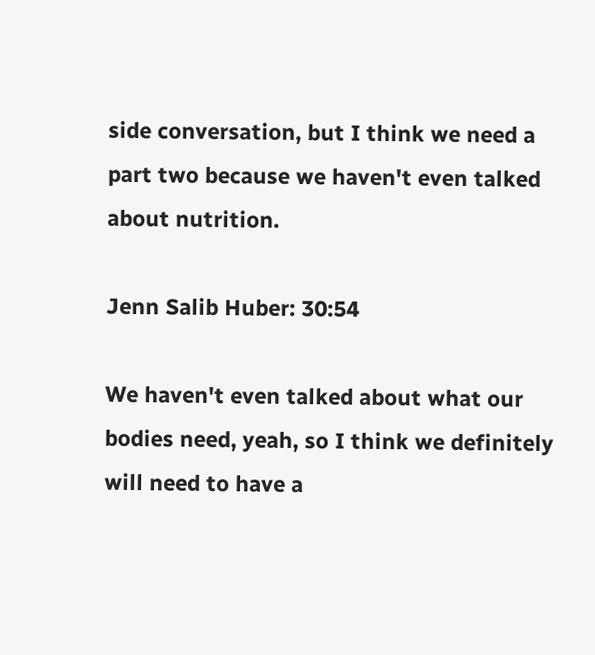side conversation, but I think we need a part two because we haven't even talked about nutrition.

Jenn Salib Huber: 30:54

We haven't even talked about what our bodies need, yeah, so I think we definitely will need to have a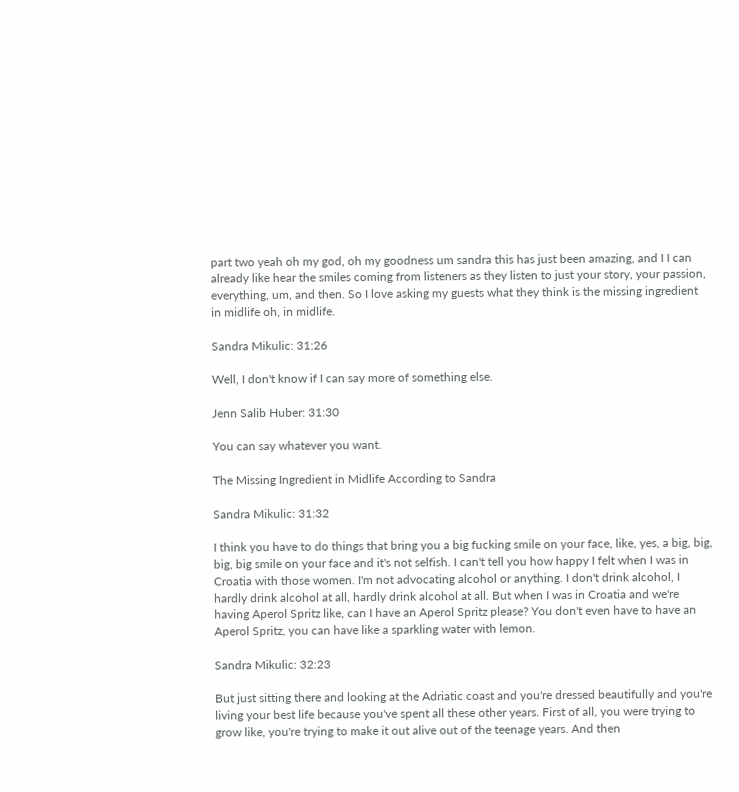part two yeah oh my god, oh my goodness um sandra this has just been amazing, and I I can already like hear the smiles coming from listeners as they listen to just your story, your passion, everything, um, and then. So I love asking my guests what they think is the missing ingredient in midlife oh, in midlife.

Sandra Mikulic: 31:26

Well, I don't know if I can say more of something else.

Jenn Salib Huber: 31:30

You can say whatever you want.

The Missing Ingredient in Midlife According to Sandra

Sandra Mikulic: 31:32

I think you have to do things that bring you a big fucking smile on your face, like, yes, a big, big, big, big smile on your face and it's not selfish. I can't tell you how happy I felt when I was in Croatia with those women. I'm not advocating alcohol or anything. I don't drink alcohol, I hardly drink alcohol at all, hardly drink alcohol at all. But when I was in Croatia and we're having Aperol Spritz like, can I have an Aperol Spritz please? You don't even have to have an Aperol Spritz, you can have like a sparkling water with lemon.

Sandra Mikulic: 32:23

But just sitting there and looking at the Adriatic coast and you're dressed beautifully and you're living your best life because you've spent all these other years. First of all, you were trying to grow like, you're trying to make it out alive out of the teenage years. And then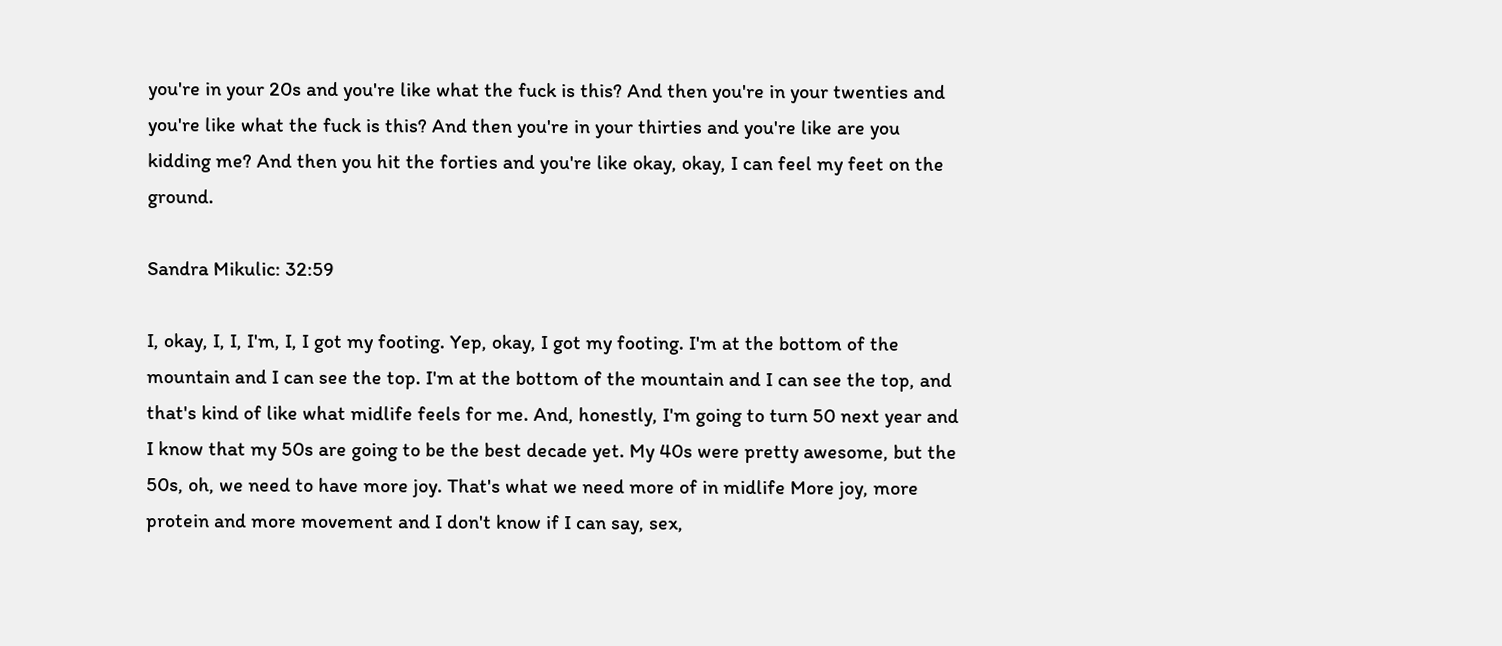you're in your 20s and you're like what the fuck is this? And then you're in your twenties and you're like what the fuck is this? And then you're in your thirties and you're like are you kidding me? And then you hit the forties and you're like okay, okay, I can feel my feet on the ground.

Sandra Mikulic: 32:59

I, okay, I, I, I'm, I, I got my footing. Yep, okay, I got my footing. I'm at the bottom of the mountain and I can see the top. I'm at the bottom of the mountain and I can see the top, and that's kind of like what midlife feels for me. And, honestly, I'm going to turn 50 next year and I know that my 50s are going to be the best decade yet. My 40s were pretty awesome, but the 50s, oh, we need to have more joy. That's what we need more of in midlife More joy, more protein and more movement and I don't know if I can say, sex,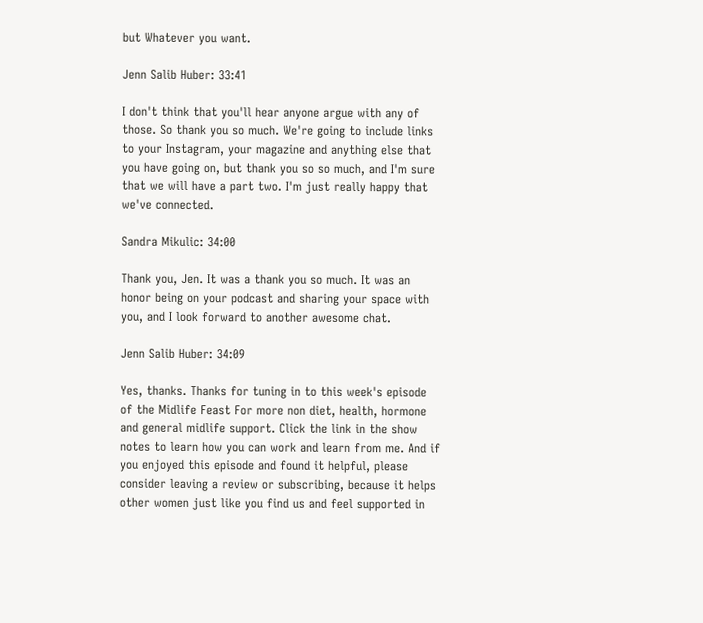but Whatever you want.

Jenn Salib Huber: 33:41

I don't think that you'll hear anyone argue with any of those. So thank you so much. We're going to include links to your Instagram, your magazine and anything else that you have going on, but thank you so so much, and I'm sure that we will have a part two. I'm just really happy that we've connected.

Sandra Mikulic: 34:00

Thank you, Jen. It was a thank you so much. It was an honor being on your podcast and sharing your space with you, and I look forward to another awesome chat.

Jenn Salib Huber: 34:09

Yes, thanks. Thanks for tuning in to this week's episode of the Midlife Feast For more non diet, health, hormone and general midlife support. Click the link in the show notes to learn how you can work and learn from me. And if you enjoyed this episode and found it helpful, please consider leaving a review or subscribing, because it helps other women just like you find us and feel supported in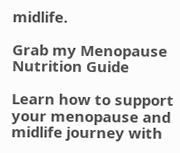midlife.

Grab my Menopause Nutrition Guide

Learn how to support your menopause and midlife journey with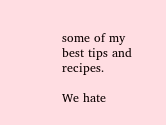some of my best tips and recipes.

We hate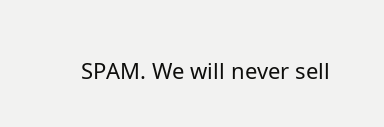SPAM. We will never sell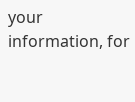your information, for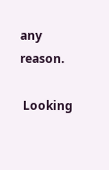any reason.

 Looking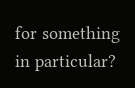for something in particular?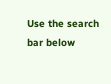Use the search bar below